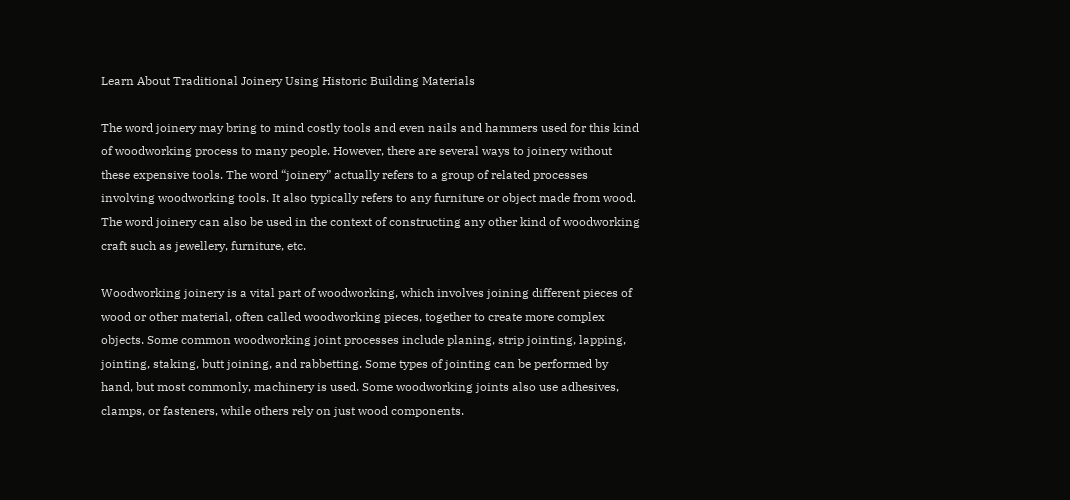Learn About Traditional Joinery Using Historic Building Materials

The word joinery may bring to mind costly tools and even nails and hammers used for this kind of woodworking process to many people. However, there are several ways to joinery without these expensive tools. The word “joinery” actually refers to a group of related processes involving woodworking tools. It also typically refers to any furniture or object made from wood. The word joinery can also be used in the context of constructing any other kind of woodworking craft such as jewellery, furniture, etc.

Woodworking joinery is a vital part of woodworking, which involves joining different pieces of wood or other material, often called woodworking pieces, together to create more complex objects. Some common woodworking joint processes include planing, strip jointing, lapping, jointing, staking, butt joining, and rabbetting. Some types of jointing can be performed by hand, but most commonly, machinery is used. Some woodworking joints also use adhesives, clamps, or fasteners, while others rely on just wood components.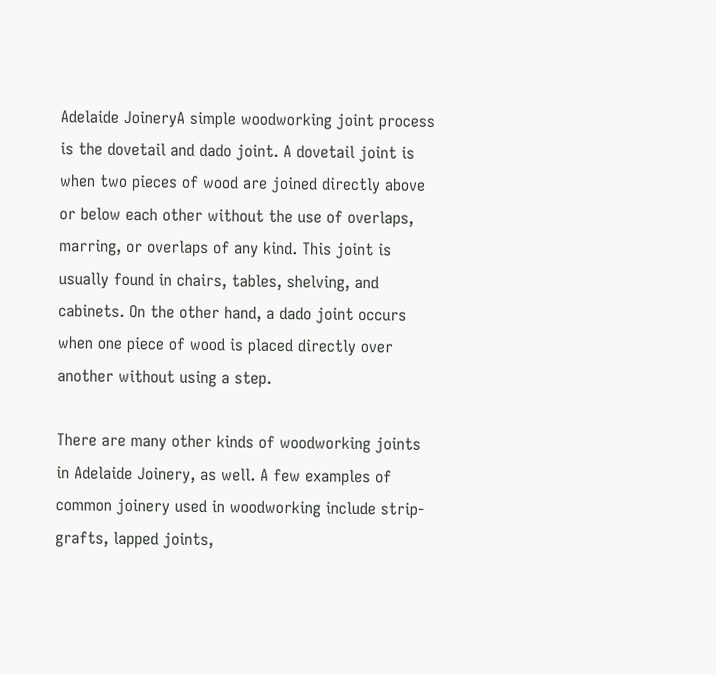Adelaide JoineryA simple woodworking joint process is the dovetail and dado joint. A dovetail joint is when two pieces of wood are joined directly above or below each other without the use of overlaps, marring, or overlaps of any kind. This joint is usually found in chairs, tables, shelving, and cabinets. On the other hand, a dado joint occurs when one piece of wood is placed directly over another without using a step.

There are many other kinds of woodworking joints in Adelaide Joinery, as well. A few examples of common joinery used in woodworking include strip-grafts, lapped joints,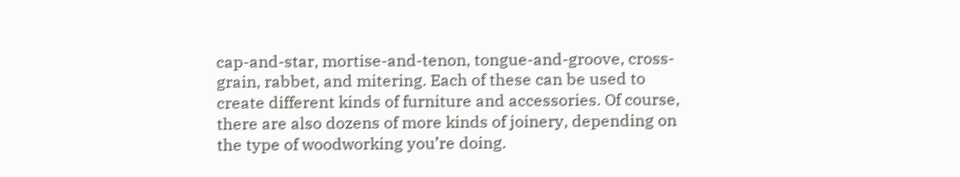cap-and-star, mortise-and-tenon, tongue-and-groove, cross-grain, rabbet, and mitering. Each of these can be used to create different kinds of furniture and accessories. Of course, there are also dozens of more kinds of joinery, depending on the type of woodworking you’re doing.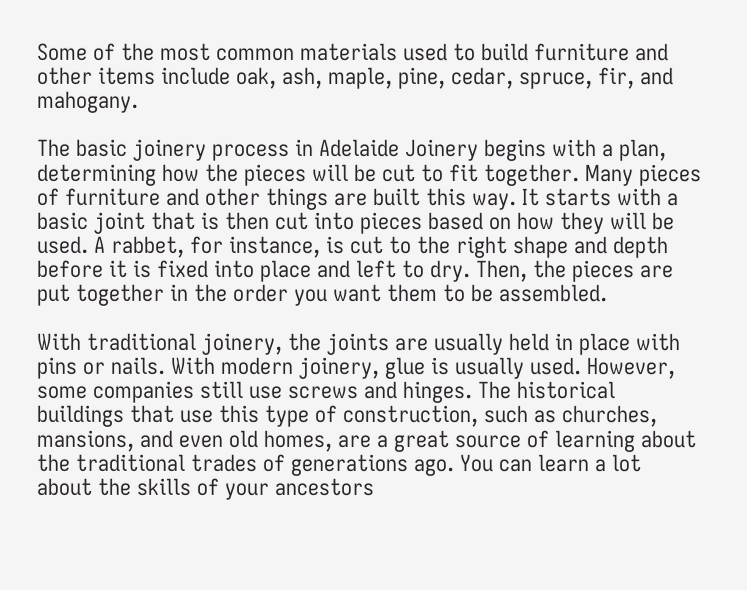Some of the most common materials used to build furniture and other items include oak, ash, maple, pine, cedar, spruce, fir, and mahogany.

The basic joinery process in Adelaide Joinery begins with a plan, determining how the pieces will be cut to fit together. Many pieces of furniture and other things are built this way. It starts with a basic joint that is then cut into pieces based on how they will be used. A rabbet, for instance, is cut to the right shape and depth before it is fixed into place and left to dry. Then, the pieces are put together in the order you want them to be assembled.

With traditional joinery, the joints are usually held in place with pins or nails. With modern joinery, glue is usually used. However, some companies still use screws and hinges. The historical buildings that use this type of construction, such as churches, mansions, and even old homes, are a great source of learning about the traditional trades of generations ago. You can learn a lot about the skills of your ancestors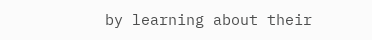by learning about their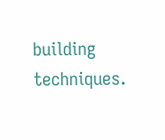building techniques.